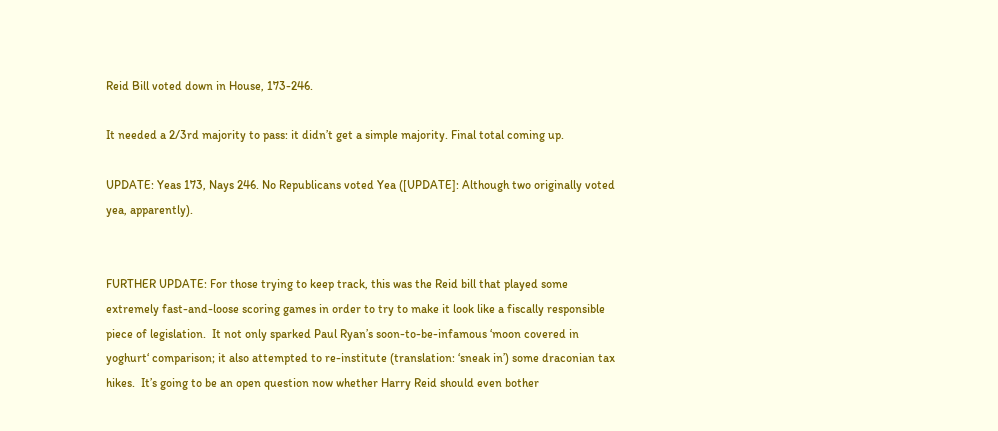Reid Bill voted down in House, 173-246.

It needed a 2/3rd majority to pass: it didn’t get a simple majority. Final total coming up.

UPDATE: Yeas 173, Nays 246. No Republicans voted Yea ([UPDATE]: Although two originally voted yea, apparently).


FURTHER UPDATE: For those trying to keep track, this was the Reid bill that played some extremely fast-and-loose scoring games in order to try to make it look like a fiscally responsible piece of legislation.  It not only sparked Paul Ryan’s soon-to-be-infamous ‘moon covered in yoghurt‘ comparison; it also attempted to re-institute (translation: ‘sneak in’) some draconian tax hikes.  It’s going to be an open question now whether Harry Reid should even bother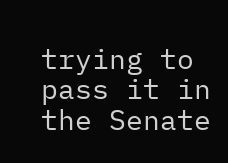trying to pass it in the Senate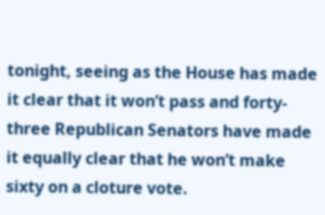tonight, seeing as the House has made it clear that it won’t pass and forty-three Republican Senators have made it equally clear that he won’t make sixty on a cloture vote.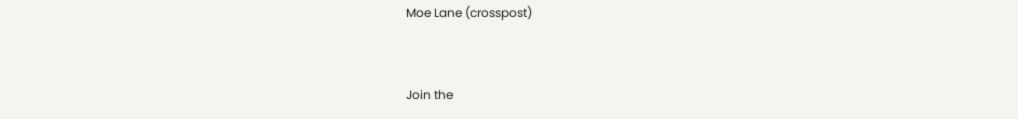Moe Lane (crosspost)


Join the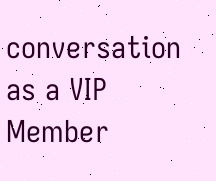conversation as a VIP Member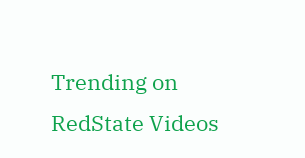Trending on RedState Videos